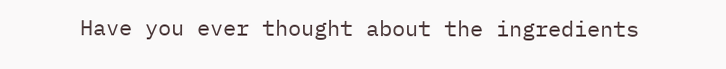Have you ever thought about the ingredients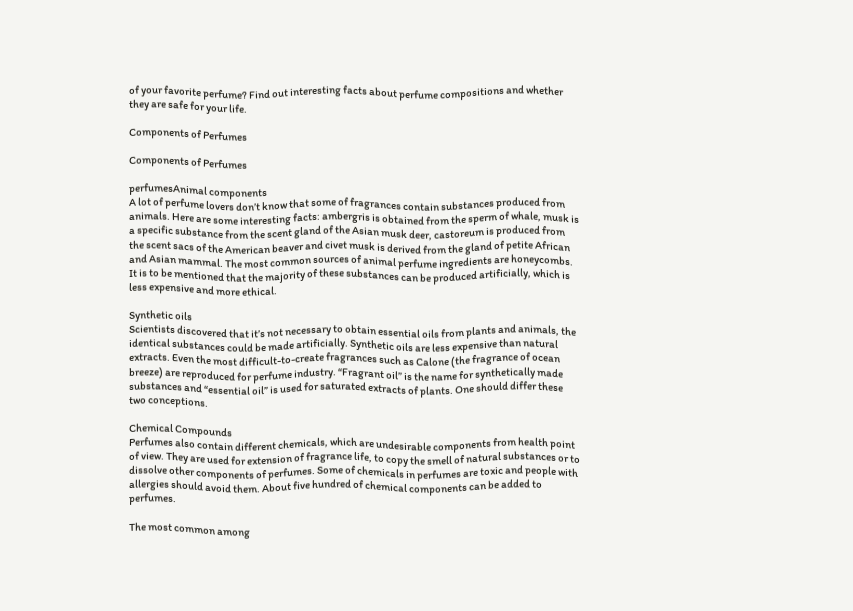of your favorite perfume? Find out interesting facts about perfume compositions and whether they are safe for your life.

Components of Perfumes

Components of Perfumes

perfumesAnimal components
A lot of perfume lovers don’t know that some of fragrances contain substances produced from animals. Here are some interesting facts: ambergris is obtained from the sperm of whale, musk is a specific substance from the scent gland of the Asian musk deer, castoreum is produced from the scent sacs of the American beaver and civet musk is derived from the gland of petite African and Asian mammal. The most common sources of animal perfume ingredients are honeycombs. It is to be mentioned that the majority of these substances can be produced artificially, which is less expensive and more ethical.

Synthetic oils
Scientists discovered that it’s not necessary to obtain essential oils from plants and animals, the identical substances could be made artificially. Synthetic oils are less expensive than natural extracts. Even the most difficult-to-create fragrances such as Calone (the fragrance of ocean breeze) are reproduced for perfume industry. “Fragrant oil” is the name for synthetically made substances and “essential oil” is used for saturated extracts of plants. One should differ these two conceptions.

Chemical Compounds
Perfumes also contain different chemicals, which are undesirable components from health point of view. They are used for extension of fragrance life, to copy the smell of natural substances or to dissolve other components of perfumes. Some of chemicals in perfumes are toxic and people with allergies should avoid them. About five hundred of chemical components can be added to perfumes.

The most common among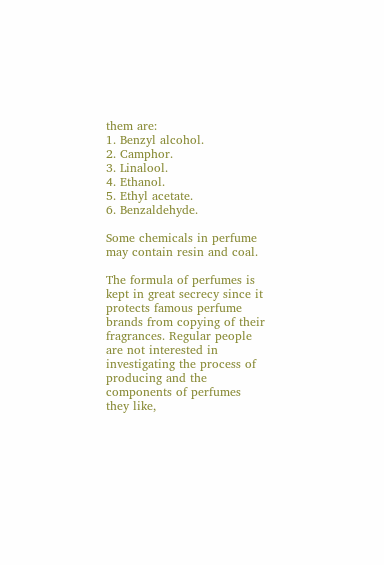them are:
1. Benzyl alcohol.
2. Camphor.
3. Linalool.
4. Ethanol.
5. Ethyl acetate.
6. Benzaldehyde.

Some chemicals in perfume may contain resin and coal.

The formula of perfumes is kept in great secrecy since it protects famous perfume brands from copying of their fragrances. Regular people are not interested in investigating the process of producing and the components of perfumes they like,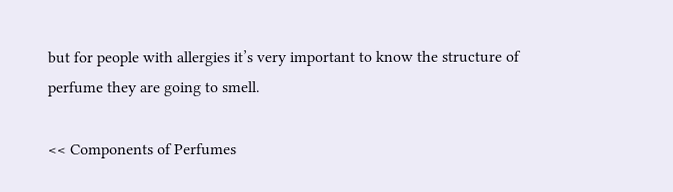but for people with allergies it’s very important to know the structure of perfume they are going to smell.

<< Components of Perfumes